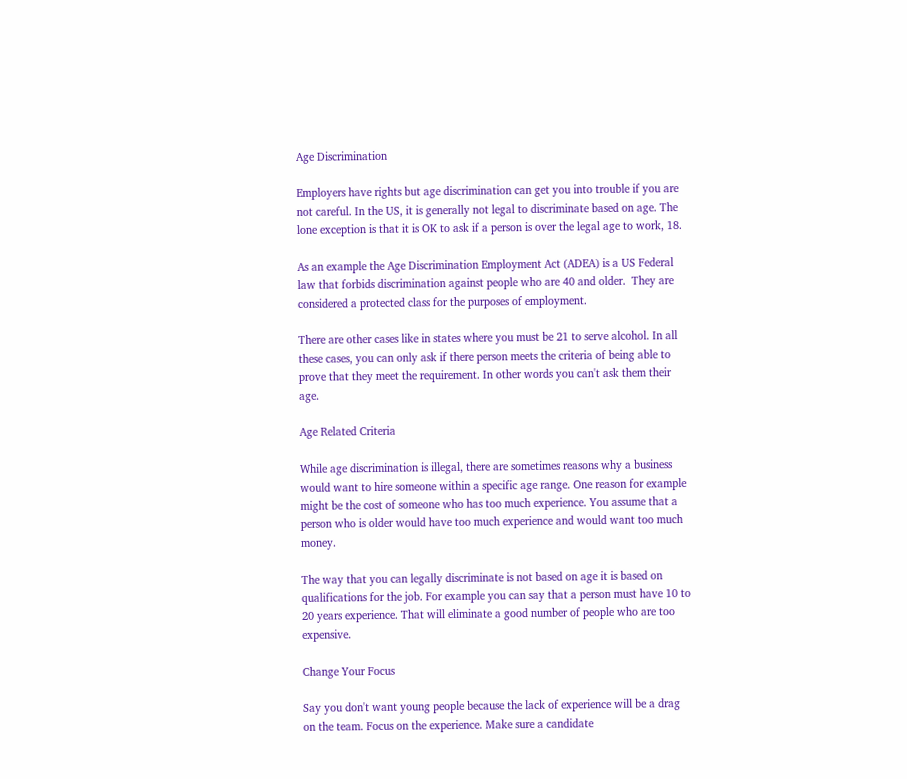Age Discrimination

Employers have rights but age discrimination can get you into trouble if you are not careful. In the US, it is generally not legal to discriminate based on age. The lone exception is that it is OK to ask if a person is over the legal age to work, 18.

As an example the Age Discrimination Employment Act (ADEA) is a US Federal law that forbids discrimination against people who are 40 and older.  They are considered a protected class for the purposes of employment.

There are other cases like in states where you must be 21 to serve alcohol. In all these cases, you can only ask if there person meets the criteria of being able to prove that they meet the requirement. In other words you can't ask them their age.

Age Related Criteria

While age discrimination is illegal, there are sometimes reasons why a business would want to hire someone within a specific age range. One reason for example might be the cost of someone who has too much experience. You assume that a person who is older would have too much experience and would want too much money.

The way that you can legally discriminate is not based on age it is based on qualifications for the job. For example you can say that a person must have 10 to 20 years experience. That will eliminate a good number of people who are too expensive.

Change Your Focus

Say you don't want young people because the lack of experience will be a drag on the team. Focus on the experience. Make sure a candidate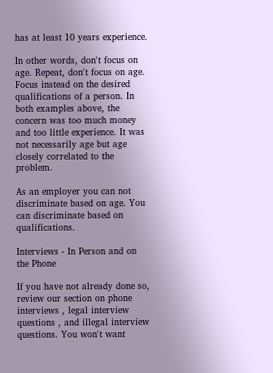has at least 10 years experience.

In other words, don't focus on age. Repeat, don't focus on age. Focus instead on the desired qualifications of a person. In both examples above, the concern was too much money and too little experience. It was not necessarily age but age closely correlated to the problem.

As an employer you can not discriminate based on age. You can discriminate based on qualifications.

Interviews - In Person and on the Phone

If you have not already done so, review our section on phone interviews , legal interview questions , and illegal interview questions. You won't want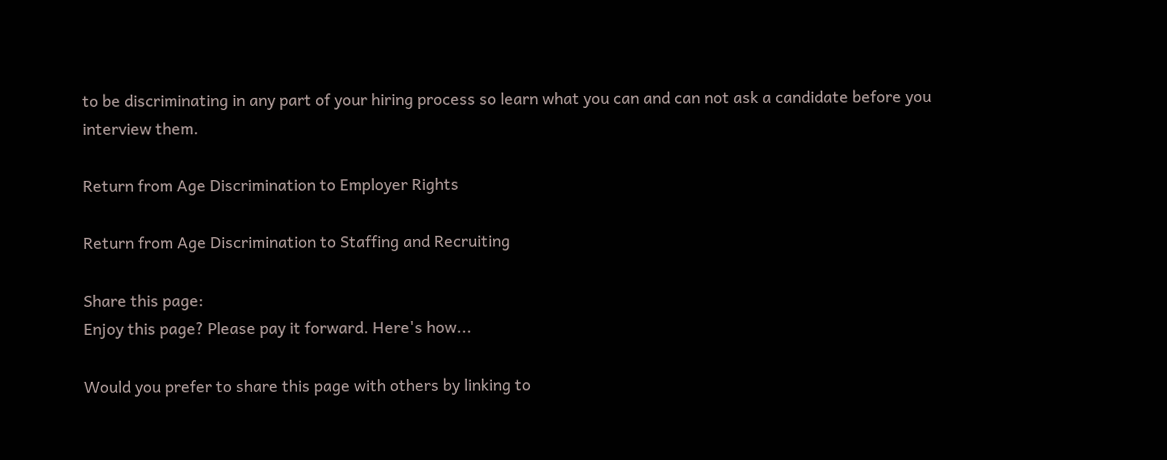to be discriminating in any part of your hiring process so learn what you can and can not ask a candidate before you interview them.

Return from Age Discrimination to Employer Rights

Return from Age Discrimination to Staffing and Recruiting

Share this page:
Enjoy this page? Please pay it forward. Here's how...

Would you prefer to share this page with others by linking to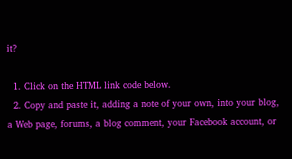it?

  1. Click on the HTML link code below.
  2. Copy and paste it, adding a note of your own, into your blog, a Web page, forums, a blog comment, your Facebook account, or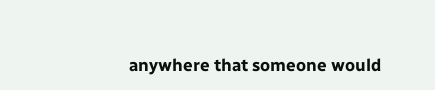anywhere that someone would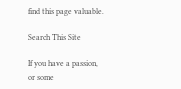find this page valuable.

Search This Site

If you have a passion,
or some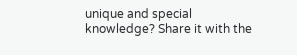unique and special
knowledge? Share it with the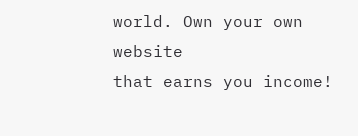world. Own your own website
that earns you income!